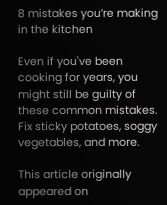8 mistakes you’re making in the kitchen

Even if you've been cooking for years, you might still be guilty of these common mistakes. Fix sticky potatoes, soggy vegetables, and more.

This article originally appeared on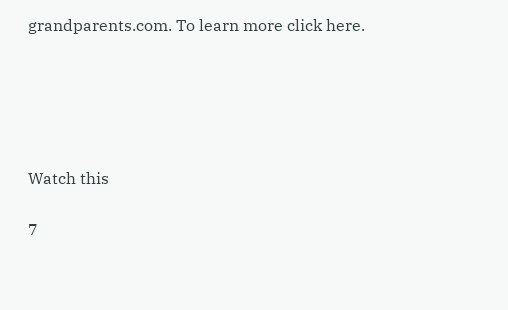grandparents.com. To learn more click here.





Watch this

7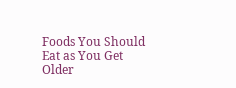Foods You Should Eat as You Get Older